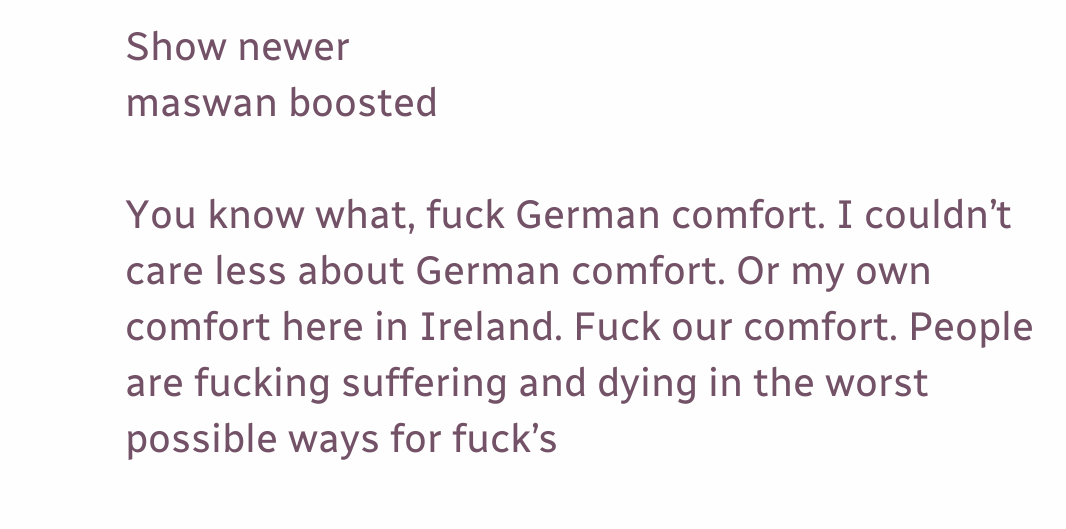Show newer
maswan boosted

You know what, fuck German comfort. I couldn’t care less about German comfort. Or my own comfort here in Ireland. Fuck our comfort. People are fucking suffering and dying in the worst possible ways for fuck’s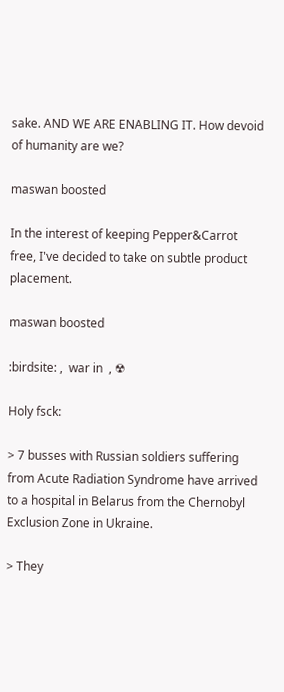sake. AND WE ARE ENABLING IT. How devoid of humanity are we?

maswan boosted

In the interest of keeping Pepper&Carrot free, I've decided to take on subtle product placement.

maswan boosted

:birdsite: ,  war in  , ☢

Holy fsck:

> 7 busses with Russian soldiers suffering from Acute Radiation Syndrome have arrived to a hospital in Belarus from the Chernobyl Exclusion Zone in Ukraine.

> They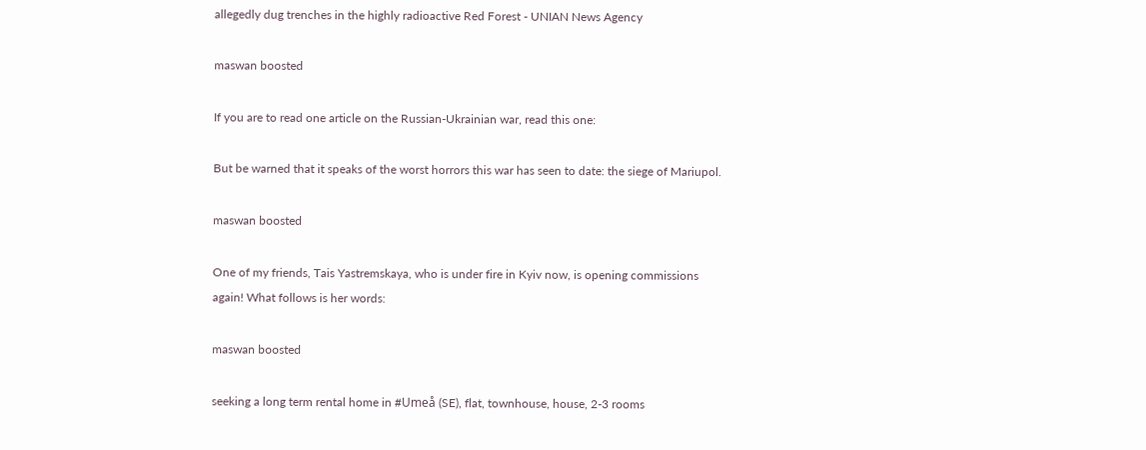allegedly dug trenches in the highly radioactive Red Forest - UNIAN News Agency

maswan boosted

If you are to read one article on the Russian-Ukrainian war, read this one:

But be warned that it speaks of the worst horrors this war has seen to date: the siege of Mariupol.

maswan boosted

One of my friends, Tais Yastremskaya, who is under fire in Kyiv now, is opening commissions again! What follows is her words:

maswan boosted

seeking a long term rental home in #Umeå (SE), flat, townhouse, house, 2-3 rooms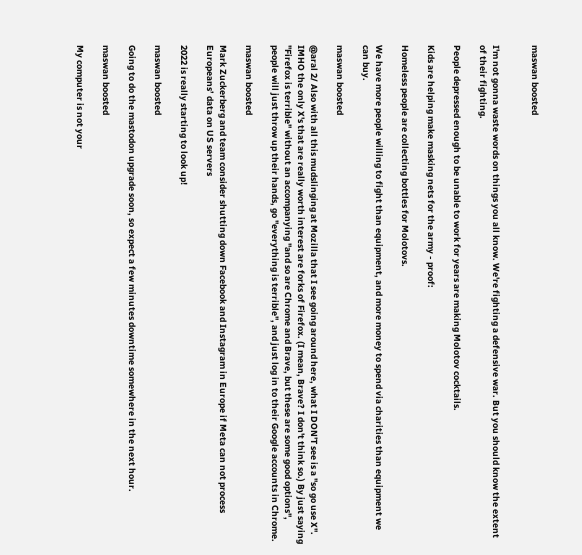maswan boosted


I'm not gonna waste words on things you all know. We're fighting a defensive war. But you should know the extent of their fighting.

People depressed enough to be unable to work for years are making Molotov cocktails.

Kids are helping make masking nets for the army - proof:

Homeless people are collecting bottles for Molotovs.

We have more people willing to fight than equipment, and more money to spend via charities than equipment we can buy.

maswan boosted

@aral 2/ Also with all this mudslinging at Mozilla that I see going around here, what I DON'T see is a "so go use X". IMHO the only X's that are really worth interest are forks of Firefox. (I mean, Brave? I don't think so.) By just saying "Firefox is terrible" without an accompanying "and so are Chrome and Brave, but these are some good options", people will just throw up their hands, go "everything is terrible", and just log in to their Google accounts in Chrome.

maswan boosted

Mark Zuckerberg and team consider shutting down Facebook and Instagram in Europe if Meta can not process Europeans’ data on US servers

2022 is really starting to look up!

maswan boosted

Going to do the mastodon upgrade soon, so expect a few minutes downtime somewhere in the next hour.

maswan boosted

My computer is not your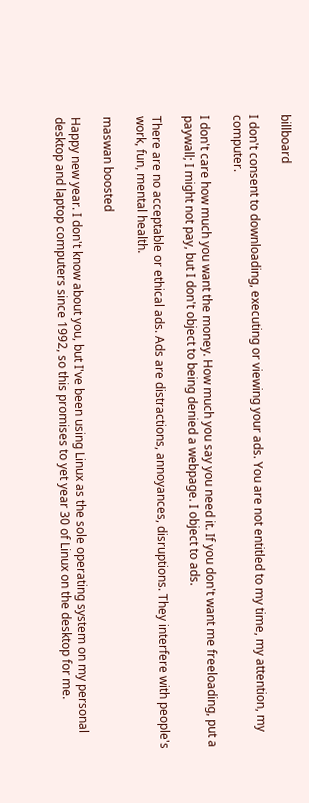billboard

I don't consent to downloading, executing or viewing your ads. You are not entitled to my time, my attention, my computer.

I don't care how much you want the money. How much you say you need it. If you don't want me freeloading, put a paywall; I might not pay, but I don't object to being denied a webpage. I object to ads.

There are no acceptable or ethical ads. Ads are distractions, annoyances, disruptions. They interfere with people's work, fun, mental health.

maswan boosted

Happy new year. I don't know about you, but I've been using Linux as the sole operating system on my personal desktop and laptop computers since 1992, so this promises to yet year 30 of Linux on the desktop for me.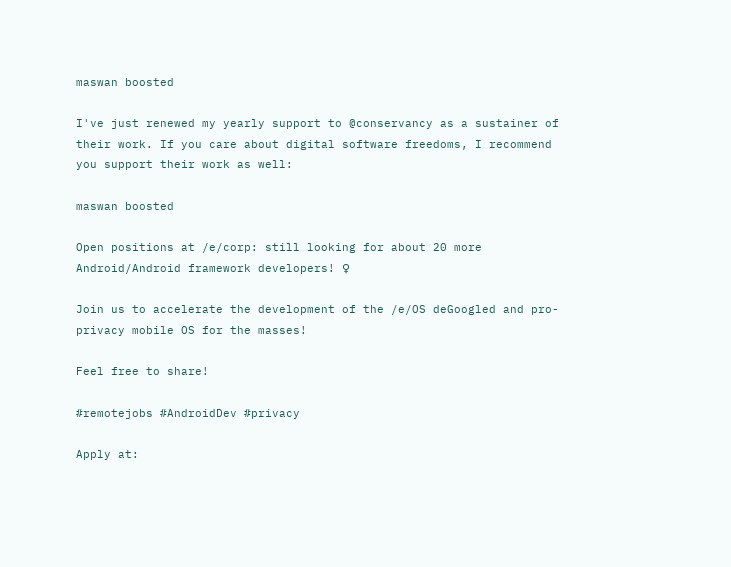maswan boosted

I've just renewed my yearly support to @conservancy as a sustainer of their work. If you care about digital software freedoms, I recommend you support their work as well:

maswan boosted

Open positions at /e/corp: still looking for about 20 more Android/Android framework developers! ♀

Join us to accelerate the development of the /e/OS deGoogled and pro-privacy mobile OS for the masses!

Feel free to share!

#remotejobs #AndroidDev #privacy

Apply at: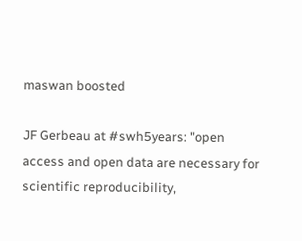maswan boosted

JF Gerbeau at #swh5years: "open access and open data are necessary for scientific reproducibility,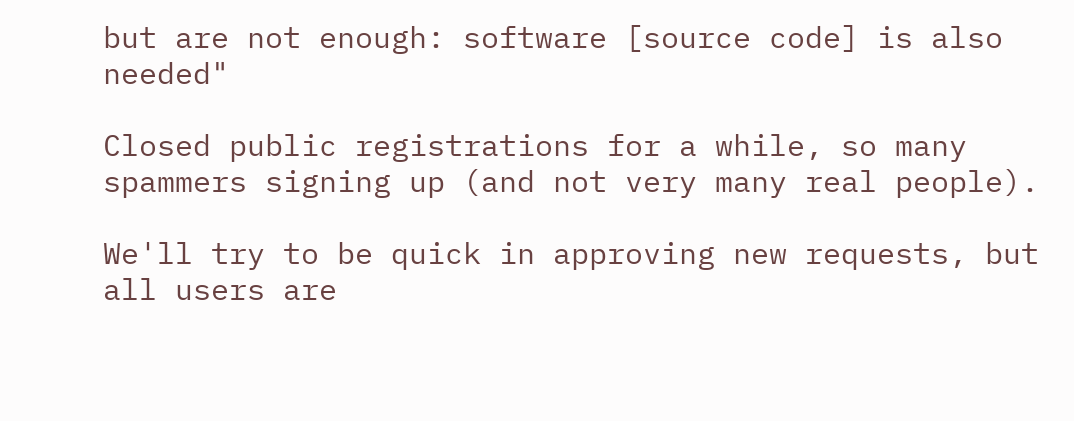but are not enough: software [source code] is also needed"

Closed public registrations for a while, so many spammers signing up (and not very many real people).

We'll try to be quick in approving new requests, but all users are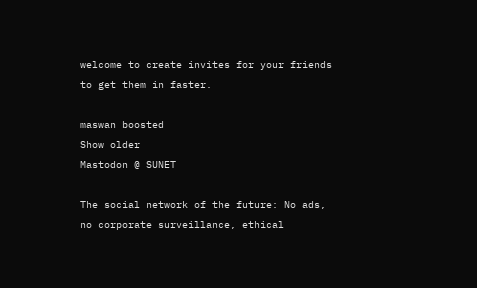welcome to create invites for your friends to get them in faster.

maswan boosted
Show older
Mastodon @ SUNET

The social network of the future: No ads, no corporate surveillance, ethical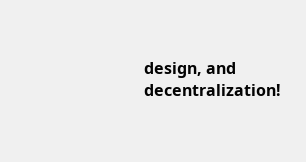design, and decentralization!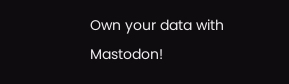Own your data with Mastodon!